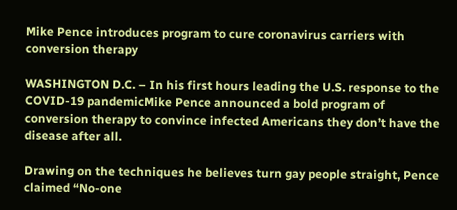Mike Pence introduces program to cure coronavirus carriers with conversion therapy

WASHINGTON D.C. – In his first hours leading the U.S. response to the COVID-19 pandemicMike Pence announced a bold program of conversion therapy to convince infected Americans they don’t have the disease after all.

Drawing on the techniques he believes turn gay people straight, Pence claimed “No-one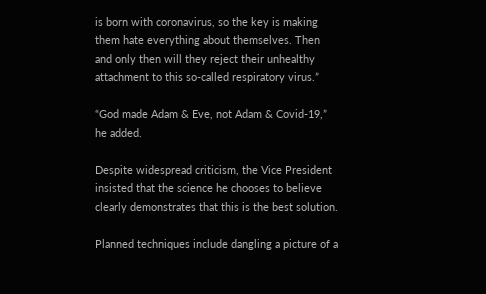is born with coronavirus, so the key is making them hate everything about themselves. Then and only then will they reject their unhealthy attachment to this so-called respiratory virus.”

“God made Adam & Eve, not Adam & Covid-19,” he added.

Despite widespread criticism, the Vice President insisted that the science he chooses to believe clearly demonstrates that this is the best solution.

Planned techniques include dangling a picture of a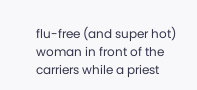flu-free (and super hot) woman in front of the carriers while a priest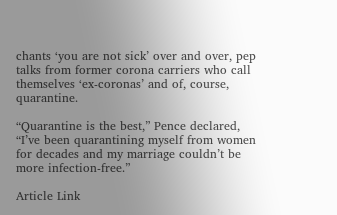chants ‘you are not sick’ over and over, pep talks from former corona carriers who call themselves ‘ex-coronas’ and of, course, quarantine.

“Quarantine is the best,” Pence declared, “I’ve been quarantining myself from women for decades and my marriage couldn’t be more infection-free.”

Article Link